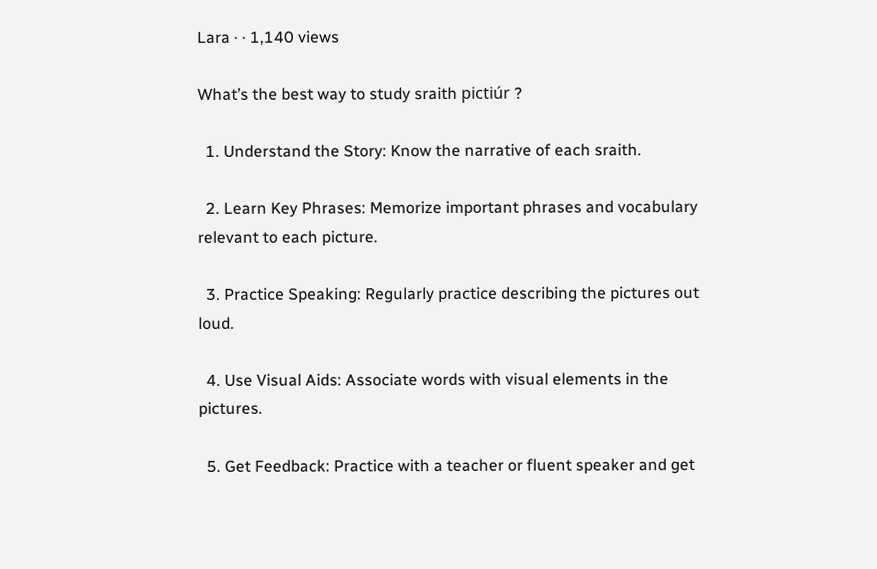Lara · · 1,140 views

What’s the best way to study sraith pictiúr ?

  1. Understand the Story: Know the narrative of each sraith.

  2. Learn Key Phrases: Memorize important phrases and vocabulary relevant to each picture.

  3. Practice Speaking: Regularly practice describing the pictures out loud.

  4. Use Visual Aids: Associate words with visual elements in the pictures.

  5. Get Feedback: Practice with a teacher or fluent speaker and get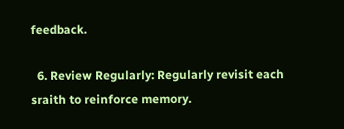feedback.

  6. Review Regularly: Regularly revisit each sraith to reinforce memory.